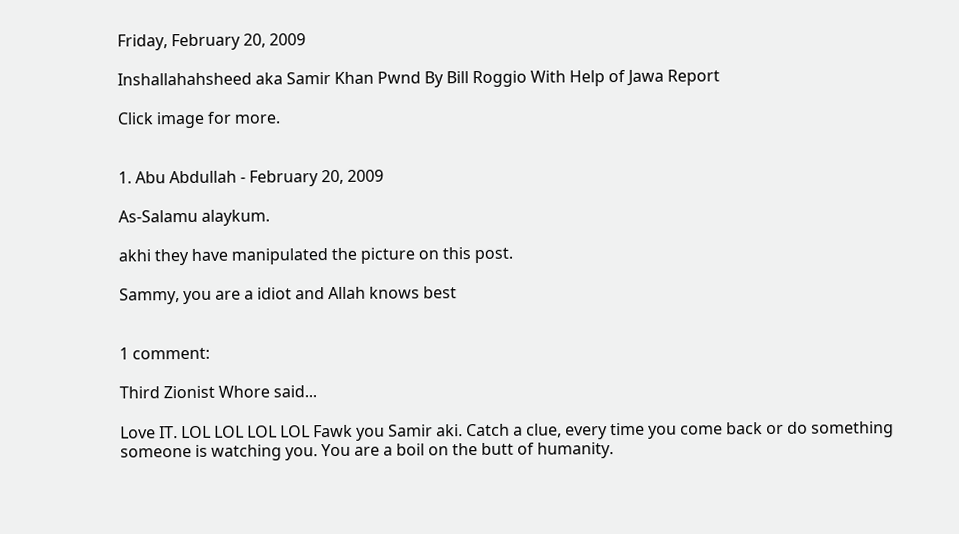Friday, February 20, 2009

Inshallahahsheed aka Samir Khan Pwnd By Bill Roggio With Help of Jawa Report

Click image for more.


1. Abu Abdullah - February 20, 2009

As-Salamu alaykum.

akhi they have manipulated the picture on this post.

Sammy, you are a idiot and Allah knows best


1 comment:

Third Zionist Whore said...

Love IT. LOL LOL LOL LOL Fawk you Samir aki. Catch a clue, every time you come back or do something someone is watching you. You are a boil on the butt of humanity.